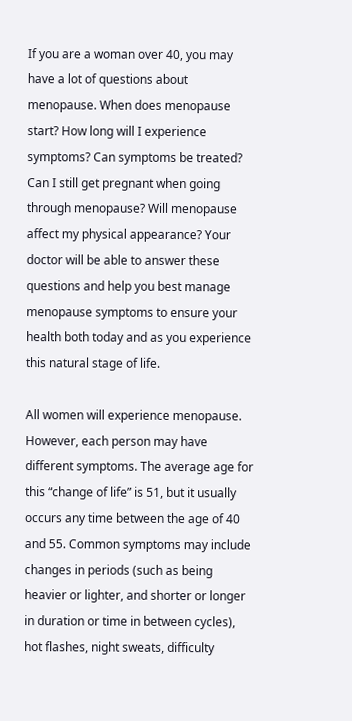If you are a woman over 40, you may have a lot of questions about menopause. When does menopause start? How long will I experience symptoms? Can symptoms be treated? Can I still get pregnant when going through menopause? Will menopause affect my physical appearance? Your doctor will be able to answer these questions and help you best manage menopause symptoms to ensure your health both today and as you experience this natural stage of life.

All women will experience menopause. However, each person may have different symptoms. The average age for this “change of life” is 51, but it usually occurs any time between the age of 40 and 55. Common symptoms may include changes in periods (such as being heavier or lighter, and shorter or longer in duration or time in between cycles), hot flashes, night sweats, difficulty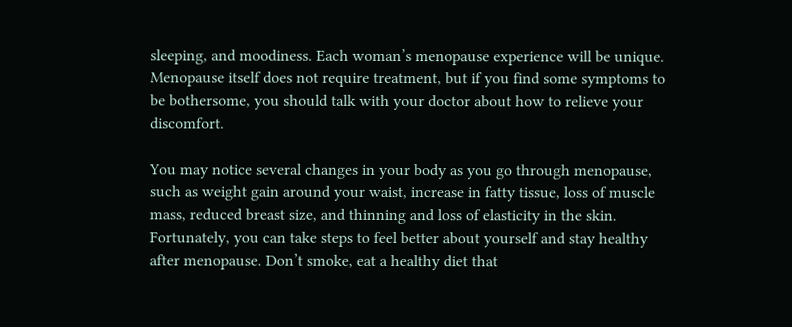sleeping, and moodiness. Each woman’s menopause experience will be unique. Menopause itself does not require treatment, but if you find some symptoms to be bothersome, you should talk with your doctor about how to relieve your discomfort.

You may notice several changes in your body as you go through menopause, such as weight gain around your waist, increase in fatty tissue, loss of muscle mass, reduced breast size, and thinning and loss of elasticity in the skin. Fortunately, you can take steps to feel better about yourself and stay healthy after menopause. Don’t smoke, eat a healthy diet that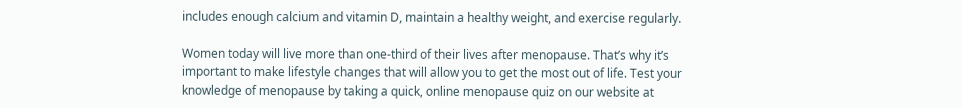includes enough calcium and vitamin D, maintain a healthy weight, and exercise regularly.

Women today will live more than one-third of their lives after menopause. That’s why it’s important to make lifestyle changes that will allow you to get the most out of life. Test your knowledge of menopause by taking a quick, online menopause quiz on our website at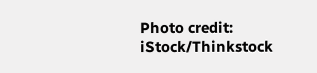Photo credit: iStock/Thinkstock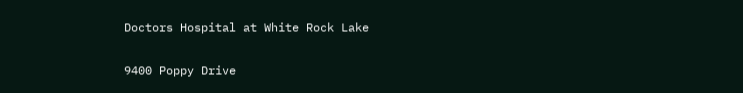Doctors Hospital at White Rock Lake

9400 Poppy Drive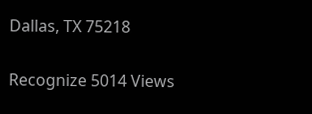Dallas, TX 75218


Recognize 5014 Views